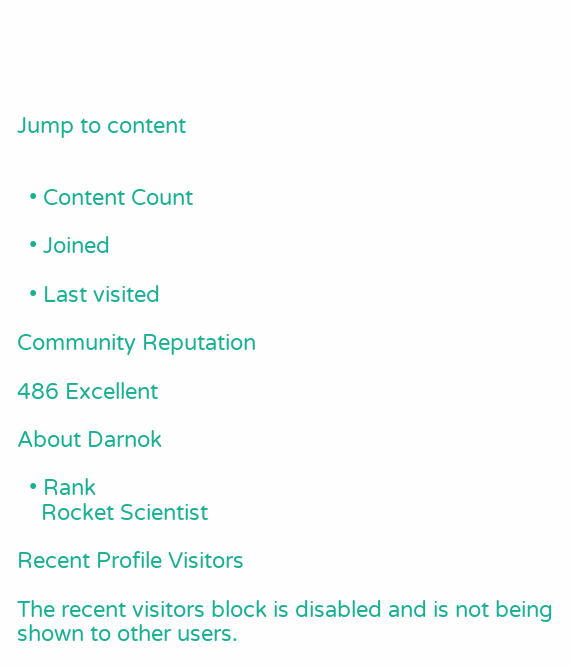Jump to content


  • Content Count

  • Joined

  • Last visited

Community Reputation

486 Excellent

About Darnok

  • Rank
    Rocket Scientist

Recent Profile Visitors

The recent visitors block is disabled and is not being shown to other users.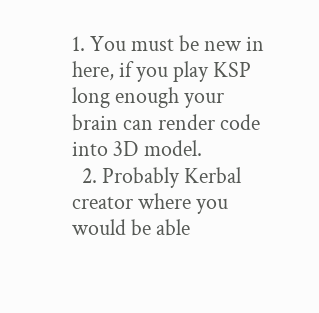1. You must be new in here, if you play KSP long enough your brain can render code into 3D model.
  2. Probably Kerbal creator where you would be able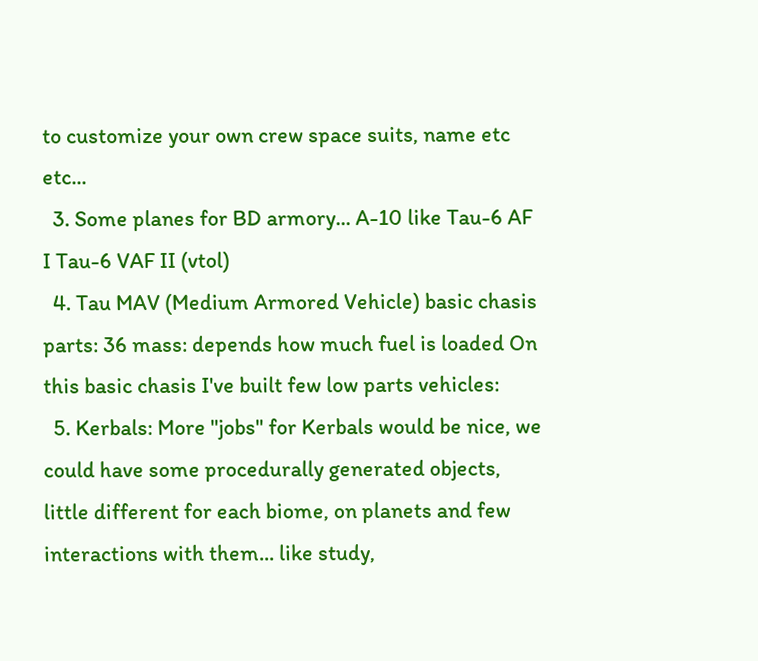to customize your own crew space suits, name etc etc...
  3. Some planes for BD armory... A-10 like Tau-6 AF I Tau-6 VAF II (vtol)
  4. Tau MAV (Medium Armored Vehicle) basic chasis parts: 36 mass: depends how much fuel is loaded On this basic chasis I've built few low parts vehicles:
  5. Kerbals: More "jobs" for Kerbals would be nice, we could have some procedurally generated objects, little different for each biome, on planets and few interactions with them... like study,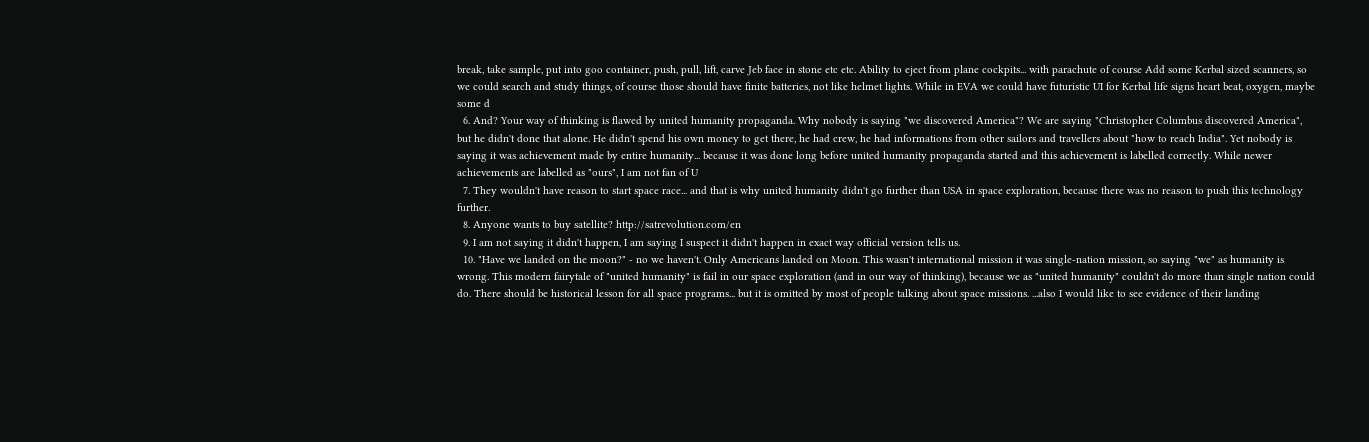break, take sample, put into goo container, push, pull, lift, carve Jeb face in stone etc etc. Ability to eject from plane cockpits... with parachute of course Add some Kerbal sized scanners, so we could search and study things, of course those should have finite batteries, not like helmet lights. While in EVA we could have futuristic UI for Kerbal life signs heart beat, oxygen, maybe some d
  6. And? Your way of thinking is flawed by united humanity propaganda. Why nobody is saying "we discovered America"? We are saying "Christopher Columbus discovered America", but he didn't done that alone. He didn't spend his own money to get there, he had crew, he had informations from other sailors and travellers about "how to reach India". Yet nobody is saying it was achievement made by entire humanity... because it was done long before united humanity propaganda started and this achievement is labelled correctly. While newer achievements are labelled as "ours", I am not fan of U
  7. They wouldn't have reason to start space race... and that is why united humanity didn't go further than USA in space exploration, because there was no reason to push this technology further.
  8. Anyone wants to buy satellite? http://satrevolution.com/en
  9. I am not saying it didn't happen, I am saying I suspect it didn't happen in exact way official version tells us.
  10. "Have we landed on the moon?" - no we haven't. Only Americans landed on Moon. This wasn't international mission it was single-nation mission, so saying "we" as humanity is wrong. This modern fairytale of "united humanity" is fail in our space exploration (and in our way of thinking), because we as "united humanity" couldn't do more than single nation could do. There should be historical lesson for all space programs... but it is omitted by most of people talking about space missions. ...also I would like to see evidence of their landing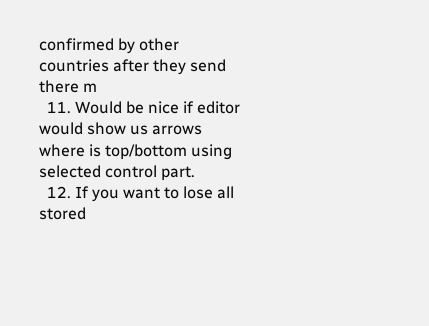confirmed by other countries after they send there m
  11. Would be nice if editor would show us arrows where is top/bottom using selected control part.
  12. If you want to lose all stored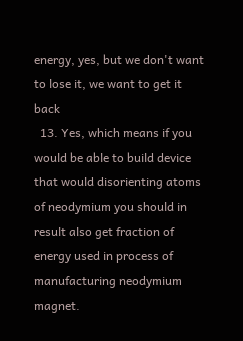energy, yes, but we don't want to lose it, we want to get it back
  13. Yes, which means if you would be able to build device that would disorienting atoms of neodymium you should in result also get fraction of energy used in process of manufacturing neodymium magnet.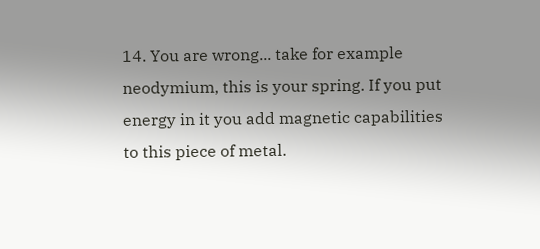14. You are wrong... take for example neodymium, this is your spring. If you put energy in it you add magnetic capabilities to this piece of metal.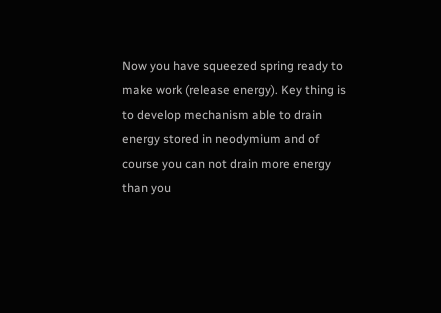Now you have squeezed spring ready to make work (release energy). Key thing is to develop mechanism able to drain energy stored in neodymium and of course you can not drain more energy than you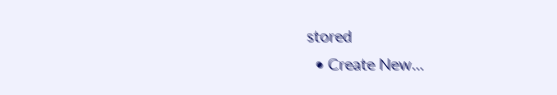stored
  • Create New...